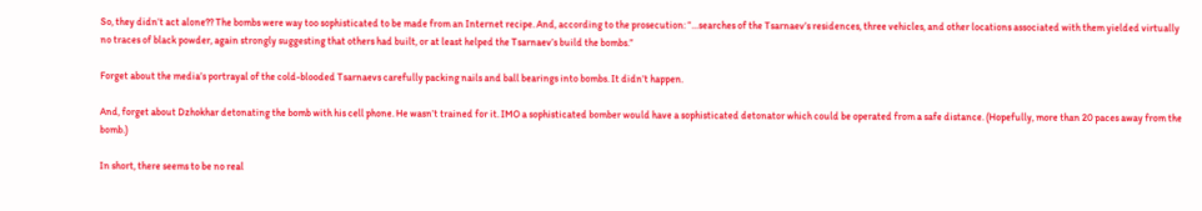So, they didn’t act alone?? The bombs were way too sophisticated to be made from an Internet recipe. And, according to the prosecution: “…searches of the Tsarnaev’s residences, three vehicles, and other locations associated with them yielded virtually no traces of black powder, again strongly suggesting that others had built, or at least helped the Tsarnaev’s build the bombs.”

Forget about the media’s portrayal of the cold-blooded Tsarnaevs carefully packing nails and ball bearings into bombs. It didn’t happen.

And, forget about Dzhokhar detonating the bomb with his cell phone. He wasn’t trained for it. IMO a sophisticated bomber would have a sophisticated detonator which could be operated from a safe distance. (Hopefully, more than 20 paces away from the bomb.)

In short, there seems to be no real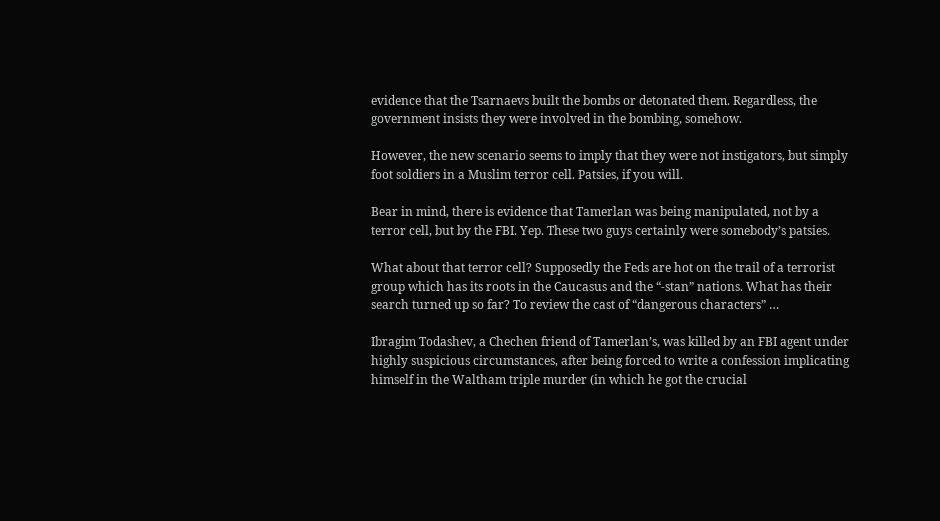evidence that the Tsarnaevs built the bombs or detonated them. Regardless, the government insists they were involved in the bombing, somehow.

However, the new scenario seems to imply that they were not instigators, but simply foot soldiers in a Muslim terror cell. Patsies, if you will.

Bear in mind, there is evidence that Tamerlan was being manipulated, not by a terror cell, but by the FBI. Yep. These two guys certainly were somebody’s patsies.

What about that terror cell? Supposedly the Feds are hot on the trail of a terrorist group which has its roots in the Caucasus and the “-stan” nations. What has their search turned up so far? To review the cast of “dangerous characters” …

Ibragim Todashev, a Chechen friend of Tamerlan’s, was killed by an FBI agent under highly suspicious circumstances, after being forced to write a confession implicating himself in the Waltham triple murder (in which he got the crucial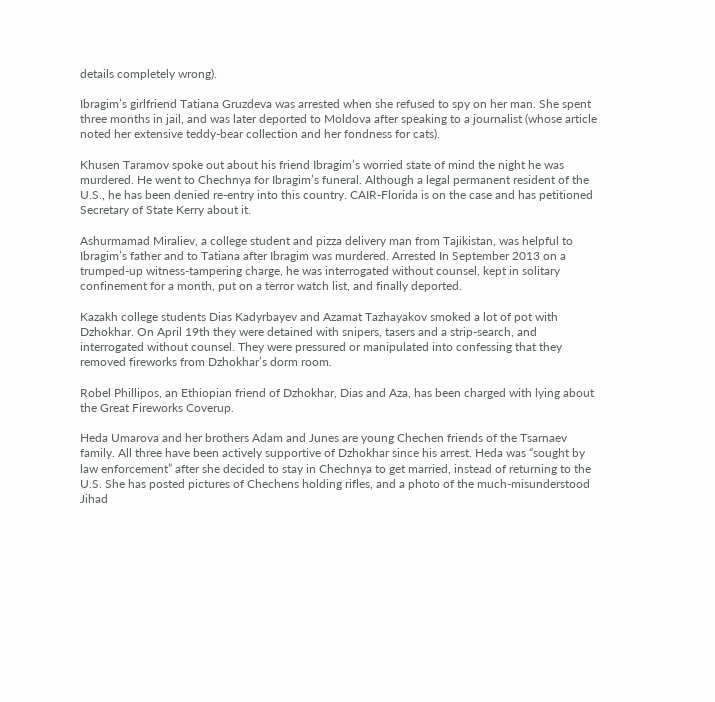details completely wrong).

Ibragim’s girlfriend Tatiana Gruzdeva was arrested when she refused to spy on her man. She spent three months in jail, and was later deported to Moldova after speaking to a journalist (whose article noted her extensive teddy-bear collection and her fondness for cats).

Khusen Taramov spoke out about his friend Ibragim’s worried state of mind the night he was murdered. He went to Chechnya for Ibragim’s funeral. Although a legal permanent resident of the U.S., he has been denied re-entry into this country. CAIR-Florida is on the case and has petitioned Secretary of State Kerry about it.

Ashurmamad Miraliev, a college student and pizza delivery man from Tajikistan, was helpful to Ibragim’s father and to Tatiana after Ibragim was murdered. Arrested In September 2013 on a trumped-up witness-tampering charge, he was interrogated without counsel, kept in solitary confinement for a month, put on a terror watch list, and finally deported.

Kazakh college students Dias Kadyrbayev and Azamat Tazhayakov smoked a lot of pot with Dzhokhar. On April 19th they were detained with snipers, tasers and a strip-search, and interrogated without counsel. They were pressured or manipulated into confessing that they removed fireworks from Dzhokhar’s dorm room.

Robel Phillipos, an Ethiopian friend of Dzhokhar, Dias and Aza, has been charged with lying about the Great Fireworks Coverup.

Heda Umarova and her brothers Adam and Junes are young Chechen friends of the Tsarnaev family. All three have been actively supportive of Dzhokhar since his arrest. Heda was “sought by law enforcement” after she decided to stay in Chechnya to get married, instead of returning to the U.S. She has posted pictures of Chechens holding rifles, and a photo of the much-misunderstood Jihad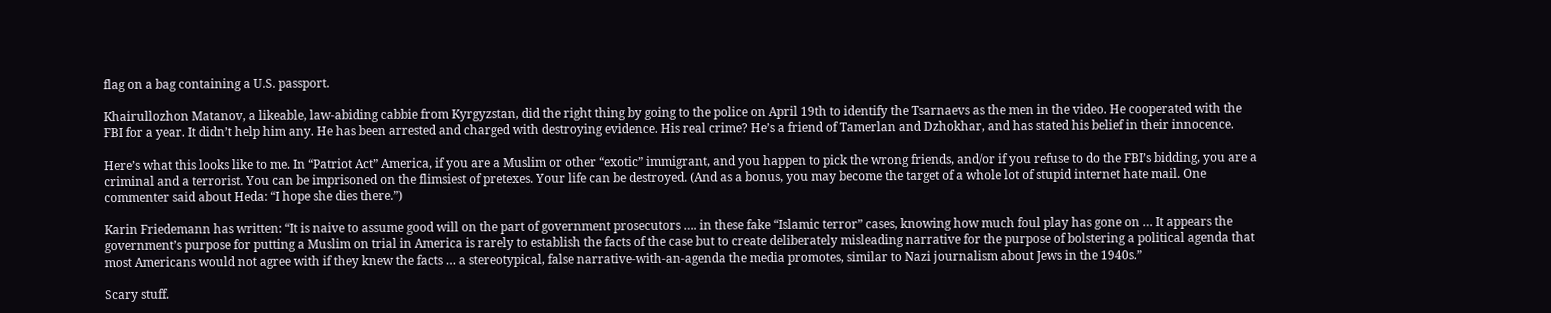flag on a bag containing a U.S. passport.

Khairullozhon Matanov, a likeable, law-abiding cabbie from Kyrgyzstan, did the right thing by going to the police on April 19th to identify the Tsarnaevs as the men in the video. He cooperated with the FBI for a year. It didn’t help him any. He has been arrested and charged with destroying evidence. His real crime? He’s a friend of Tamerlan and Dzhokhar, and has stated his belief in their innocence.

Here’s what this looks like to me. In “Patriot Act” America, if you are a Muslim or other “exotic” immigrant, and you happen to pick the wrong friends, and/or if you refuse to do the FBI’s bidding, you are a criminal and a terrorist. You can be imprisoned on the flimsiest of pretexes. Your life can be destroyed. (And as a bonus, you may become the target of a whole lot of stupid internet hate mail. One commenter said about Heda: “I hope she dies there.”)

Karin Friedemann has written: “It is naive to assume good will on the part of government prosecutors …. in these fake “Islamic terror” cases, knowing how much foul play has gone on … It appears the government’s purpose for putting a Muslim on trial in America is rarely to establish the facts of the case but to create deliberately misleading narrative for the purpose of bolstering a political agenda that most Americans would not agree with if they knew the facts … a stereotypical, false narrative-with-an-agenda the media promotes, similar to Nazi journalism about Jews in the 1940s.”

Scary stuff.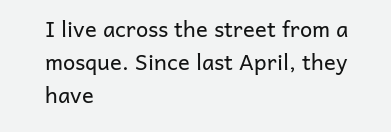I live across the street from a mosque. Since last April, they have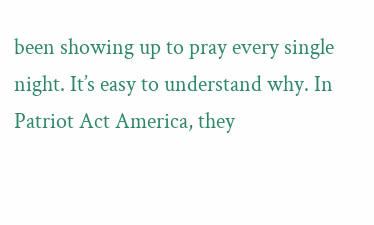been showing up to pray every single night. It’s easy to understand why. In Patriot Act America, they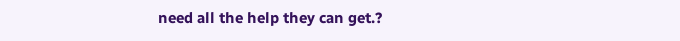need all the help they can get.?